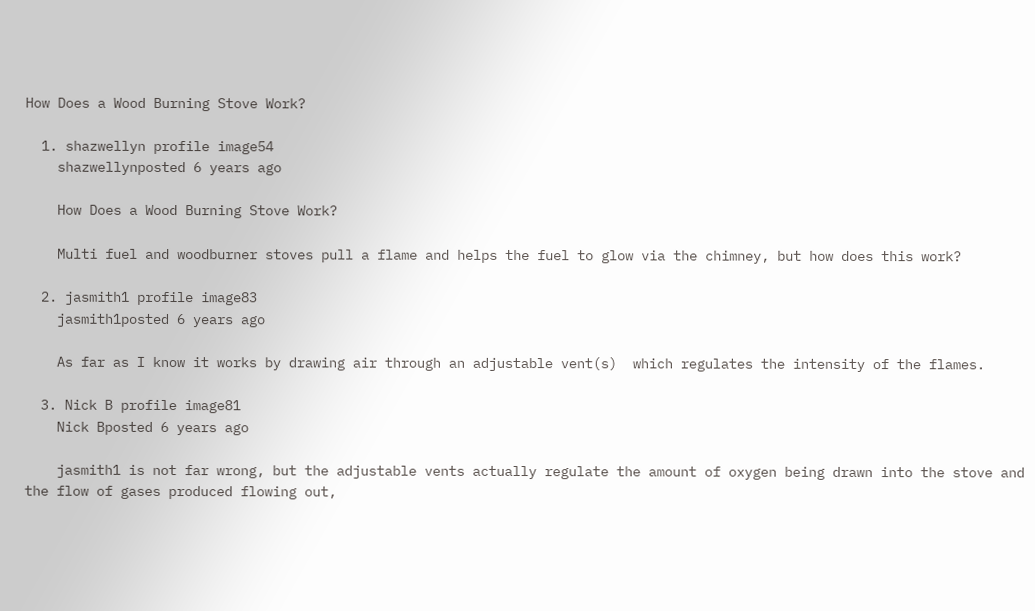How Does a Wood Burning Stove Work?

  1. shazwellyn profile image54
    shazwellynposted 6 years ago

    How Does a Wood Burning Stove Work?

    Multi fuel and woodburner stoves pull a flame and helps the fuel to glow via the chimney, but how does this work?

  2. jasmith1 profile image83
    jasmith1posted 6 years ago

    As far as I know it works by drawing air through an adjustable vent(s)  which regulates the intensity of the flames.

  3. Nick B profile image81
    Nick Bposted 6 years ago

    jasmith1 is not far wrong, but the adjustable vents actually regulate the amount of oxygen being drawn into the stove and the flow of gases produced flowing out,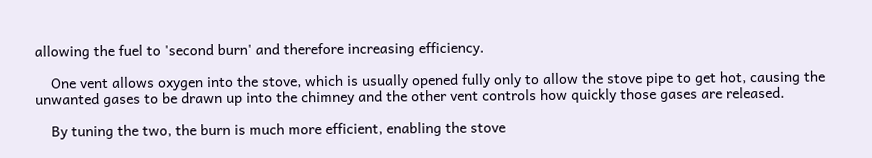allowing the fuel to 'second burn' and therefore increasing efficiency.

    One vent allows oxygen into the stove, which is usually opened fully only to allow the stove pipe to get hot, causing the unwanted gases to be drawn up into the chimney and the other vent controls how quickly those gases are released.

    By tuning the two, the burn is much more efficient, enabling the stove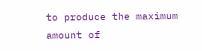to produce the maximum amount of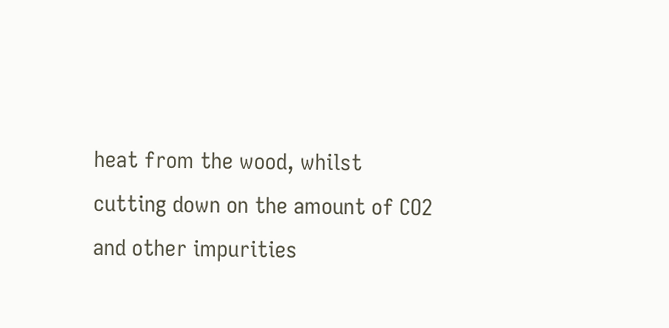heat from the wood, whilst cutting down on the amount of CO2 and other impurities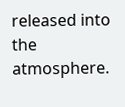released into the atmosphere.